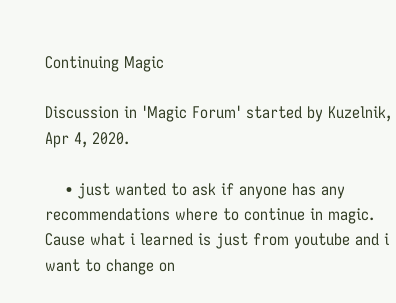Continuing Magic

Discussion in 'Magic Forum' started by Kuzelnik, Apr 4, 2020.

    • just wanted to ask if anyone has any recommendations where to continue in magic. Cause what i learned is just from youtube and i want to change on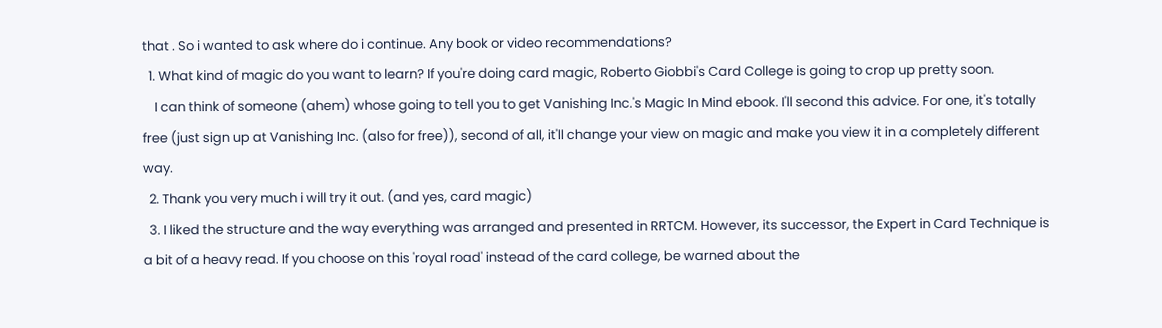that . So i wanted to ask where do i continue. Any book or video recommendations?
  1. What kind of magic do you want to learn? If you're doing card magic, Roberto Giobbi's Card College is going to crop up pretty soon.
    I can think of someone (ahem) whose going to tell you to get Vanishing Inc.'s Magic In Mind ebook. I'll second this advice. For one, it's totally free (just sign up at Vanishing Inc. (also for free)), second of all, it'll change your view on magic and make you view it in a completely different way.
  2. Thank you very much i will try it out. (and yes, card magic)
  3. I liked the structure and the way everything was arranged and presented in RRTCM. However, its successor, the Expert in Card Technique is a bit of a heavy read. If you choose on this 'royal road' instead of the card college, be warned about the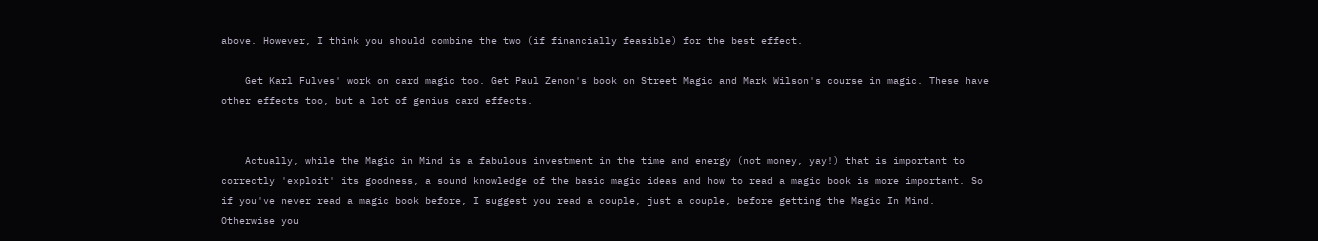above. However, I think you should combine the two (if financially feasible) for the best effect.

    Get Karl Fulves' work on card magic too. Get Paul Zenon's book on Street Magic and Mark Wilson's course in magic. These have other effects too, but a lot of genius card effects.


    Actually, while the Magic in Mind is a fabulous investment in the time and energy (not money, yay!) that is important to correctly 'exploit' its goodness, a sound knowledge of the basic magic ideas and how to read a magic book is more important. So if you've never read a magic book before, I suggest you read a couple, just a couple, before getting the Magic In Mind. Otherwise you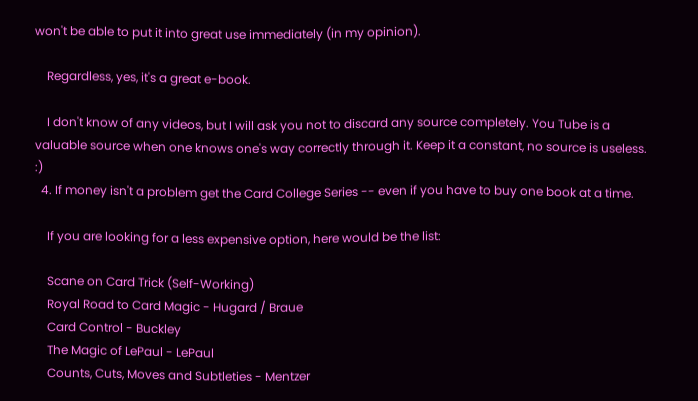won't be able to put it into great use immediately (in my opinion).

    Regardless, yes, it's a great e-book.

    I don't know of any videos, but I will ask you not to discard any source completely. You Tube is a valuable source when one knows one's way correctly through it. Keep it a constant, no source is useless. :)
  4. If money isn't a problem get the Card College Series -- even if you have to buy one book at a time.

    If you are looking for a less expensive option, here would be the list:

    Scane on Card Trick (Self-Working)
    Royal Road to Card Magic - Hugard / Braue
    Card Control - Buckley
    The Magic of LePaul - LePaul
    Counts, Cuts, Moves and Subtleties - Mentzer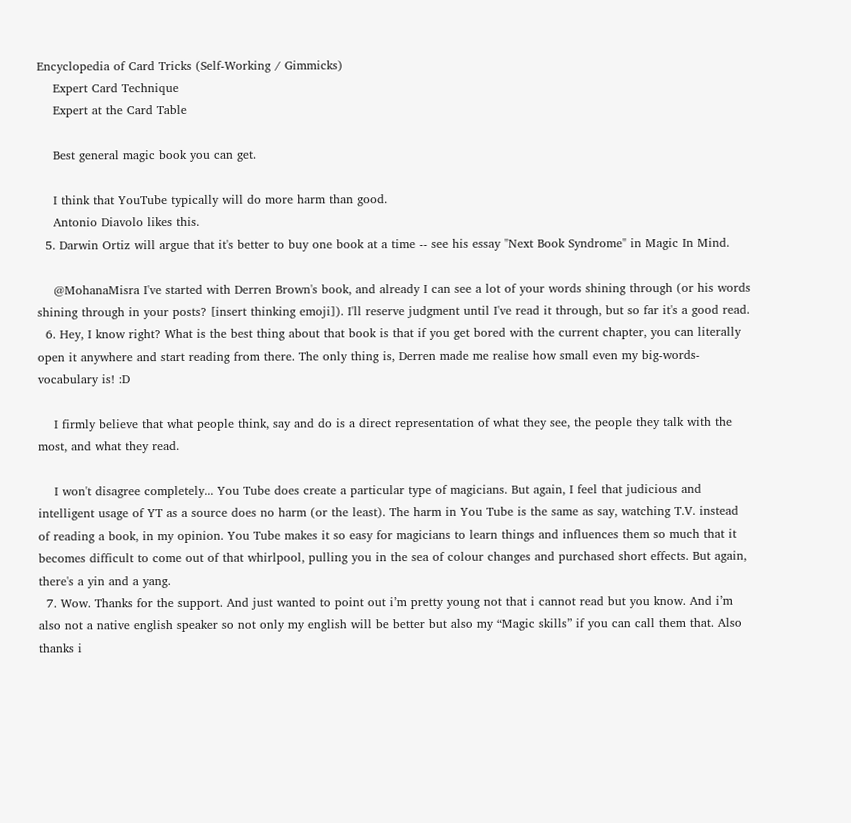Encyclopedia of Card Tricks (Self-Working / Gimmicks)
    Expert Card Technique
    Expert at the Card Table

    Best general magic book you can get.

    I think that YouTube typically will do more harm than good.
    Antonio Diavolo likes this.
  5. Darwin Ortiz will argue that it's better to buy one book at a time -- see his essay "Next Book Syndrome" in Magic In Mind.

    @MohanaMisra I've started with Derren Brown's book, and already I can see a lot of your words shining through (or his words shining through in your posts? [insert thinking emoji]). I'll reserve judgment until I've read it through, but so far it's a good read.
  6. Hey, I know right? What is the best thing about that book is that if you get bored with the current chapter, you can literally open it anywhere and start reading from there. The only thing is, Derren made me realise how small even my big-words-vocabulary is! :D

    I firmly believe that what people think, say and do is a direct representation of what they see, the people they talk with the most, and what they read.

    I won't disagree completely... You Tube does create a particular type of magicians. But again, I feel that judicious and intelligent usage of YT as a source does no harm (or the least). The harm in You Tube is the same as say, watching T.V. instead of reading a book, in my opinion. You Tube makes it so easy for magicians to learn things and influences them so much that it becomes difficult to come out of that whirlpool, pulling you in the sea of colour changes and purchased short effects. But again, there's a yin and a yang.
  7. Wow. Thanks for the support. And just wanted to point out i’m pretty young not that i cannot read but you know. And i’m also not a native english speaker so not only my english will be better but also my “Magic skills” if you can call them that. Also thanks i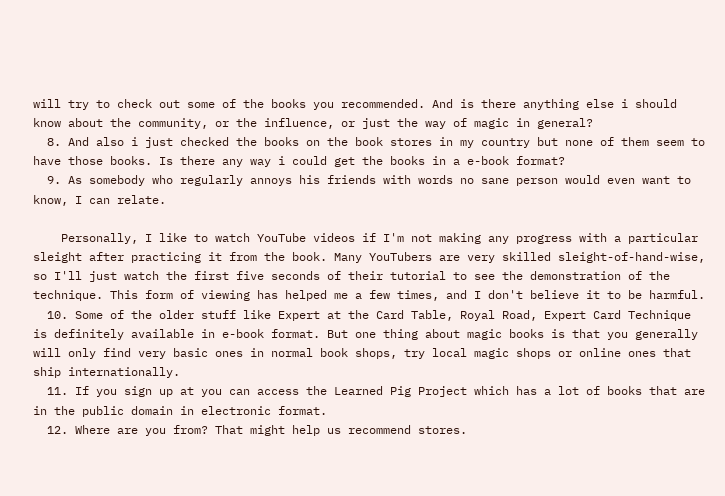will try to check out some of the books you recommended. And is there anything else i should know about the community, or the influence, or just the way of magic in general?
  8. And also i just checked the books on the book stores in my country but none of them seem to have those books. Is there any way i could get the books in a e-book format?
  9. As somebody who regularly annoys his friends with words no sane person would even want to know, I can relate.

    Personally, I like to watch YouTube videos if I'm not making any progress with a particular sleight after practicing it from the book. Many YouTubers are very skilled sleight-of-hand-wise, so I'll just watch the first five seconds of their tutorial to see the demonstration of the technique. This form of viewing has helped me a few times, and I don't believe it to be harmful.
  10. Some of the older stuff like Expert at the Card Table, Royal Road, Expert Card Technique is definitely available in e-book format. But one thing about magic books is that you generally will only find very basic ones in normal book shops, try local magic shops or online ones that ship internationally.
  11. If you sign up at you can access the Learned Pig Project which has a lot of books that are in the public domain in electronic format.
  12. Where are you from? That might help us recommend stores.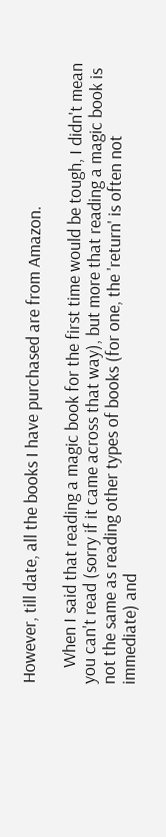However, till date, all the books I have purchased are from Amazon.

    When I said that reading a magic book for the first time would be tough, I didn't mean you can't read (sorry if it came across that way), but more that reading a magic book is not the same as reading other types of books (for one, the 'return' is often not immediate) and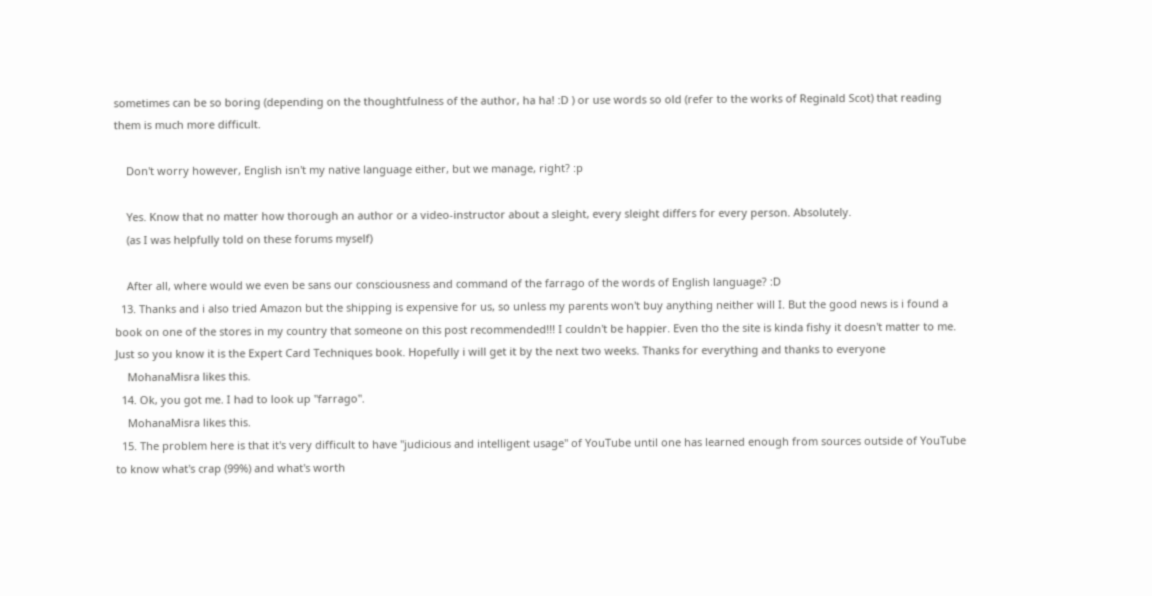sometimes can be so boring (depending on the thoughtfulness of the author, ha ha! :D ) or use words so old (refer to the works of Reginald Scot) that reading them is much more difficult.

    Don't worry however, English isn't my native language either, but we manage, right? :p

    Yes. Know that no matter how thorough an author or a video-instructor about a sleight, every sleight differs for every person. Absolutely.
    (as I was helpfully told on these forums myself)

    After all, where would we even be sans our consciousness and command of the farrago of the words of English language? :D
  13. Thanks and i also tried Amazon but the shipping is expensive for us, so unless my parents won't buy anything neither will I. But the good news is i found a book on one of the stores in my country that someone on this post recommended!!! I couldn't be happier. Even tho the site is kinda fishy it doesn't matter to me. Just so you know it is the Expert Card Techniques book. Hopefully i will get it by the next two weeks. Thanks for everything and thanks to everyone
    MohanaMisra likes this.
  14. Ok, you got me. I had to look up "farrago".
    MohanaMisra likes this.
  15. The problem here is that it's very difficult to have "judicious and intelligent usage" of YouTube until one has learned enough from sources outside of YouTube to know what's crap (99%) and what's worth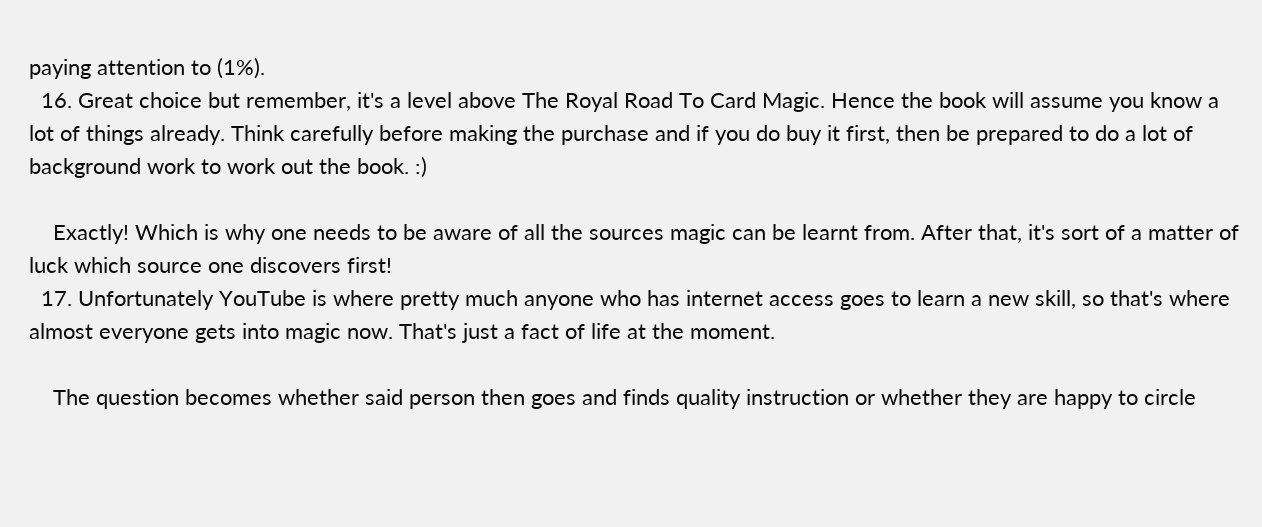paying attention to (1%).
  16. Great choice but remember, it's a level above The Royal Road To Card Magic. Hence the book will assume you know a lot of things already. Think carefully before making the purchase and if you do buy it first, then be prepared to do a lot of background work to work out the book. :)

    Exactly! Which is why one needs to be aware of all the sources magic can be learnt from. After that, it's sort of a matter of luck which source one discovers first!
  17. Unfortunately YouTube is where pretty much anyone who has internet access goes to learn a new skill, so that's where almost everyone gets into magic now. That's just a fact of life at the moment.

    The question becomes whether said person then goes and finds quality instruction or whether they are happy to circle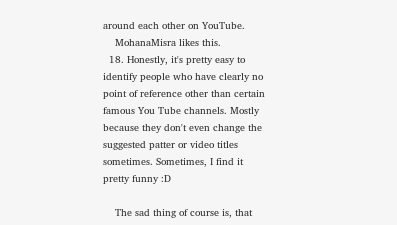around each other on YouTube.
    MohanaMisra likes this.
  18. Honestly, it's pretty easy to identify people who have clearly no point of reference other than certain famous You Tube channels. Mostly because they don't even change the suggested patter or video titles sometimes. Sometimes, I find it pretty funny :D

    The sad thing of course is, that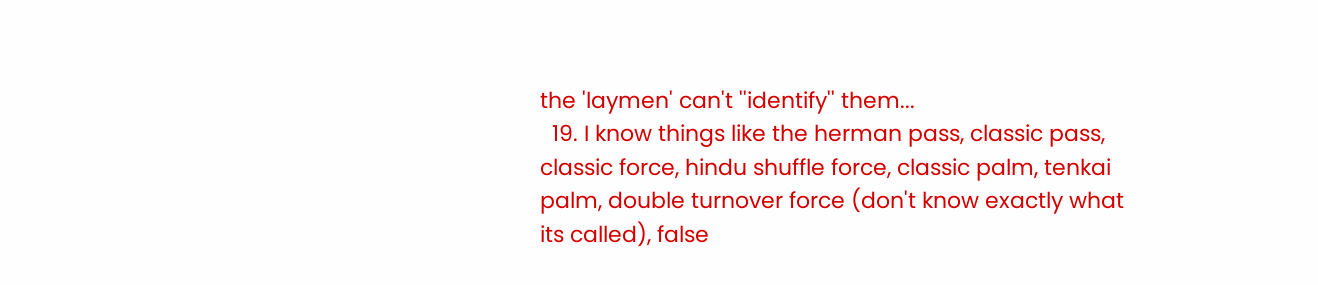the 'laymen' can't ''identify'' them...
  19. I know things like the herman pass, classic pass, classic force, hindu shuffle force, classic palm, tenkai palm, double turnover force (don't know exactly what its called), false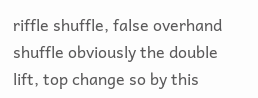riffle shuffle, false overhand shuffle obviously the double lift, top change so by this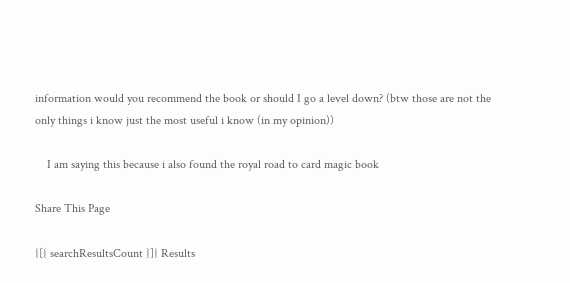information would you recommend the book or should I go a level down? (btw those are not the only things i know just the most useful i know (in my opinion))

    I am saying this because i also found the royal road to card magic book

Share This Page

{[{ searchResultsCount }]} Results